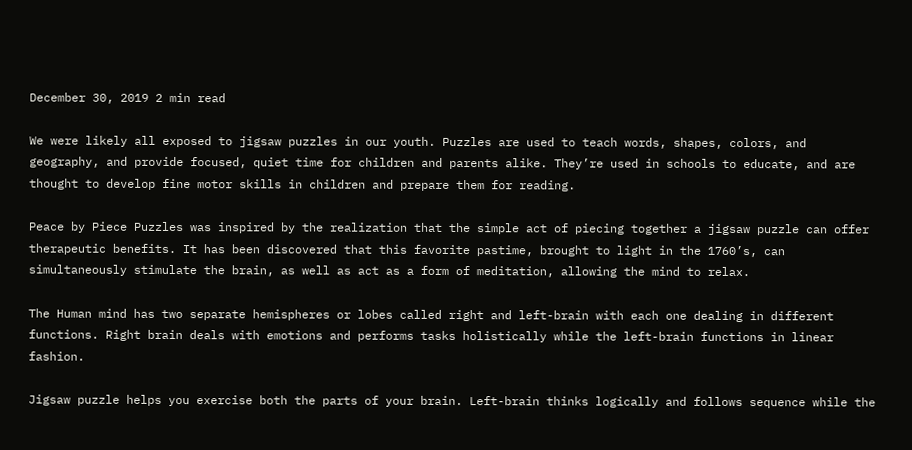December 30, 2019 2 min read

We were likely all exposed to jigsaw puzzles in our youth. Puzzles are used to teach words, shapes, colors, and geography, and provide focused, quiet time for children and parents alike. They’re used in schools to educate, and are thought to develop fine motor skills in children and prepare them for reading.

Peace by Piece Puzzles was inspired by the realization that the simple act of piecing together a jigsaw puzzle can offer therapeutic benefits. It has been discovered that this favorite pastime, brought to light in the 1760’s, can simultaneously stimulate the brain, as well as act as a form of meditation, allowing the mind to relax.

The Human mind has two separate hemispheres or lobes called right and left-brain with each one dealing in different functions. Right brain deals with emotions and performs tasks holistically while the left-brain functions in linear fashion.

Jigsaw puzzle helps you exercise both the parts of your brain. Left-brain thinks logically and follows sequence while the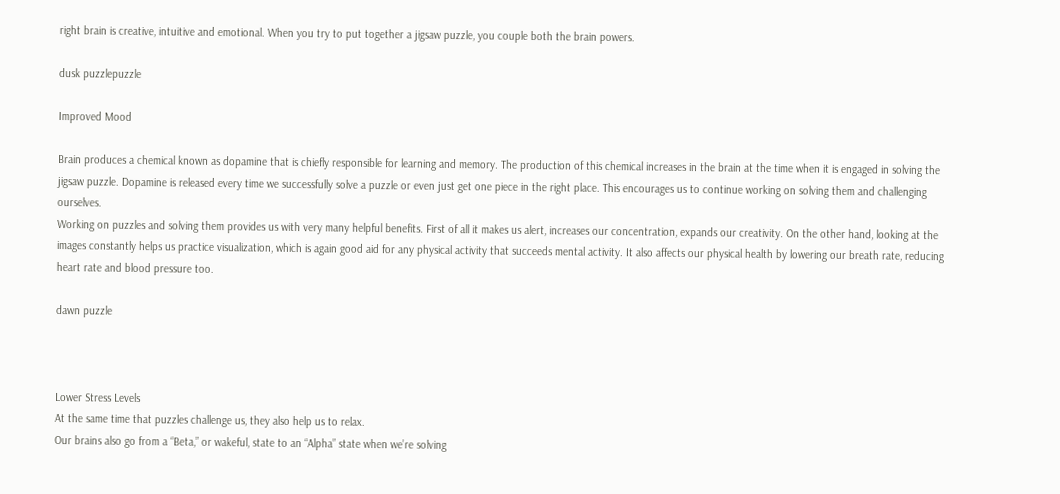right brain is creative, intuitive and emotional. When you try to put together a jigsaw puzzle, you couple both the brain powers.

dusk puzzlepuzzle

Improved Mood

Brain produces a chemical known as dopamine that is chiefly responsible for learning and memory. The production of this chemical increases in the brain at the time when it is engaged in solving the jigsaw puzzle. Dopamine is released every time we successfully solve a puzzle or even just get one piece in the right place. This encourages us to continue working on solving them and challenging ourselves.
Working on puzzles and solving them provides us with very many helpful benefits. First of all it makes us alert, increases our concentration, expands our creativity. On the other hand, looking at the images constantly helps us practice visualization, which is again good aid for any physical activity that succeeds mental activity. It also affects our physical health by lowering our breath rate, reducing heart rate and blood pressure too.

dawn puzzle



Lower Stress Levels
At the same time that puzzles challenge us, they also help us to relax.
Our brains also go from a “Beta,” or wakeful, state to an “Alpha” state when we’re solving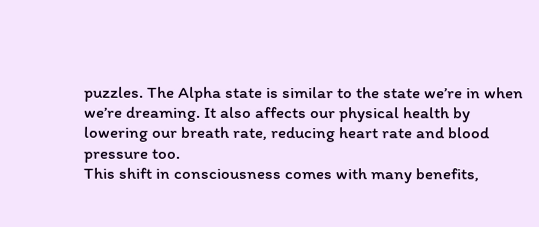puzzles. The Alpha state is similar to the state we’re in when we’re dreaming. It also affects our physical health by lowering our breath rate, reducing heart rate and blood pressure too.
This shift in consciousness comes with many benefits,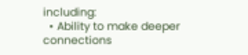including:
  • Ability to make deeper connections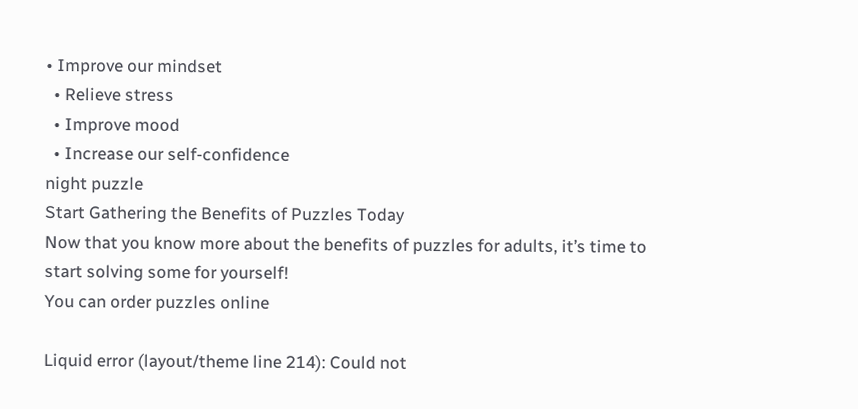• Improve our mindset
  • Relieve stress
  • Improve mood
  • Increase our self-confidence
night puzzle
Start Gathering the Benefits of Puzzles Today
Now that you know more about the benefits of puzzles for adults, it’s time to start solving some for yourself!
You can order puzzles online

Liquid error (layout/theme line 214): Could not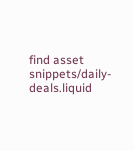find asset snippets/daily-deals.liquid